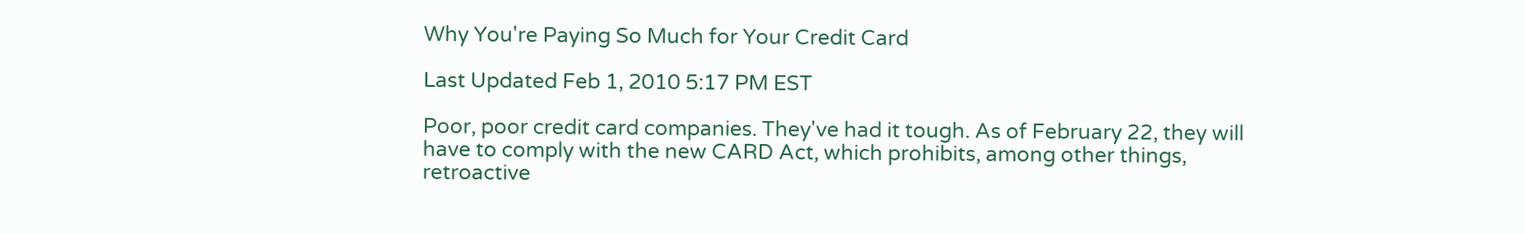Why You're Paying So Much for Your Credit Card

Last Updated Feb 1, 2010 5:17 PM EST

Poor, poor credit card companies. They've had it tough. As of February 22, they will have to comply with the new CARD Act, which prohibits, among other things, retroactive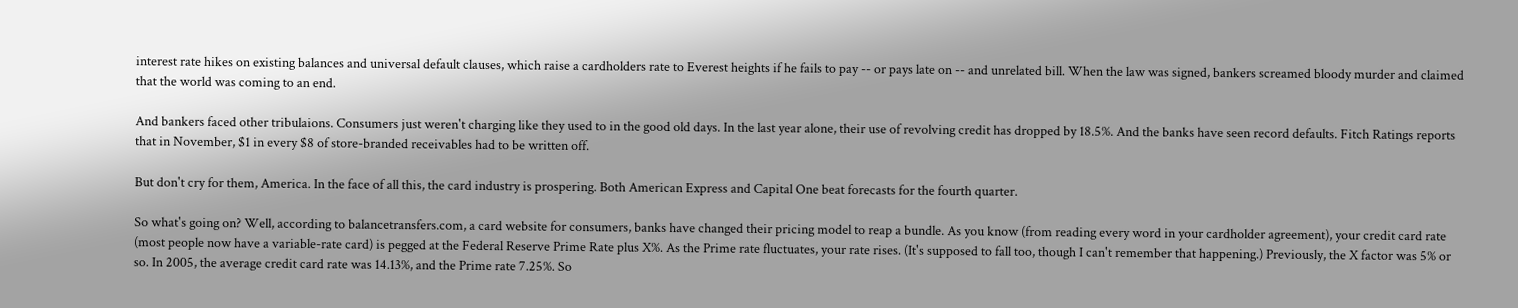interest rate hikes on existing balances and universal default clauses, which raise a cardholders rate to Everest heights if he fails to pay -- or pays late on -- and unrelated bill. When the law was signed, bankers screamed bloody murder and claimed that the world was coming to an end.

And bankers faced other tribulaions. Consumers just weren't charging like they used to in the good old days. In the last year alone, their use of revolving credit has dropped by 18.5%. And the banks have seen record defaults. Fitch Ratings reports that in November, $1 in every $8 of store-branded receivables had to be written off.

But don't cry for them, America. In the face of all this, the card industry is prospering. Both American Express and Capital One beat forecasts for the fourth quarter.

So what's going on? Well, according to balancetransfers.com, a card website for consumers, banks have changed their pricing model to reap a bundle. As you know (from reading every word in your cardholder agreement), your credit card rate (most people now have a variable-rate card) is pegged at the Federal Reserve Prime Rate plus X%. As the Prime rate fluctuates, your rate rises. (It's supposed to fall too, though I can't remember that happening.) Previously, the X factor was 5% or so. In 2005, the average credit card rate was 14.13%, and the Prime rate 7.25%. So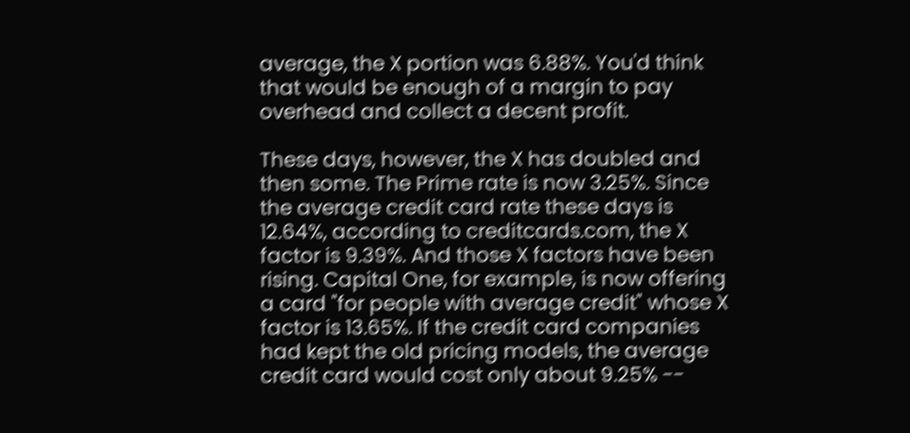average, the X portion was 6.88%. You'd think that would be enough of a margin to pay overhead and collect a decent profit.

These days, however, the X has doubled and then some. The Prime rate is now 3.25%. Since the average credit card rate these days is 12.64%, according to creditcards.com, the X factor is 9.39%. And those X factors have been rising. Capital One, for example, is now offering a card "for people with average credit" whose X factor is 13.65%. If the credit card companies had kept the old pricing models, the average credit card would cost only about 9.25% --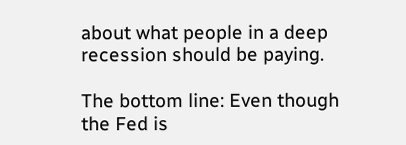about what people in a deep recession should be paying.

The bottom line: Even though the Fed is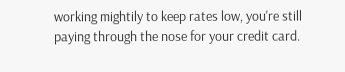working mightily to keep rates low, you're still paying through the nose for your credit card.